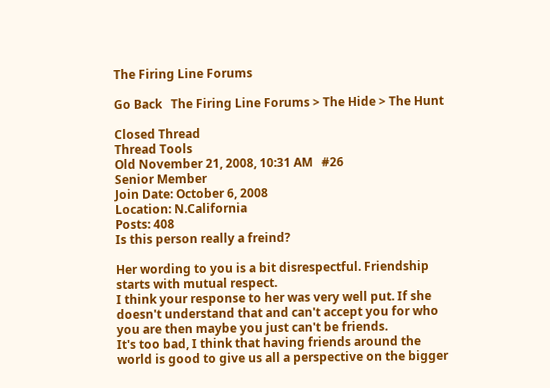The Firing Line Forums

Go Back   The Firing Line Forums > The Hide > The Hunt

Closed Thread
Thread Tools
Old November 21, 2008, 10:31 AM   #26
Senior Member
Join Date: October 6, 2008
Location: N.California
Posts: 408
Is this person really a freind?

Her wording to you is a bit disrespectful. Friendship starts with mutual respect.
I think your response to her was very well put. If she doesn't understand that and can't accept you for who you are then maybe you just can't be friends.
It's too bad, I think that having friends around the world is good to give us all a perspective on the bigger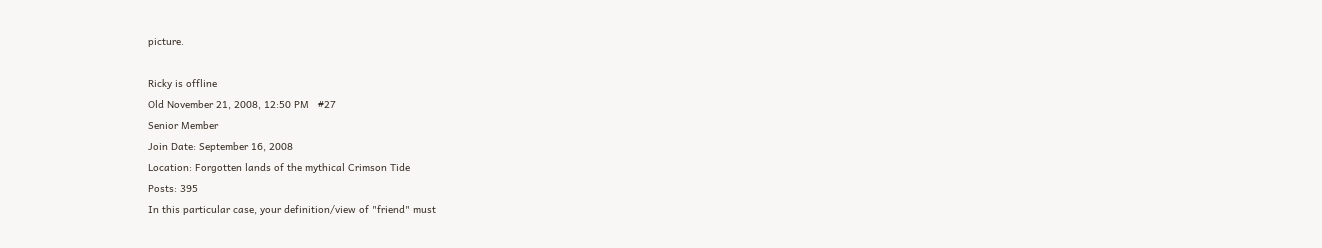picture.

Ricky is offline
Old November 21, 2008, 12:50 PM   #27
Senior Member
Join Date: September 16, 2008
Location: Forgotten lands of the mythical Crimson Tide
Posts: 395
In this particular case, your definition/view of "friend" must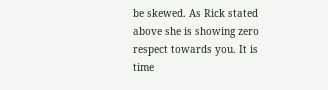be skewed. As Rick stated above she is showing zero respect towards you. It is time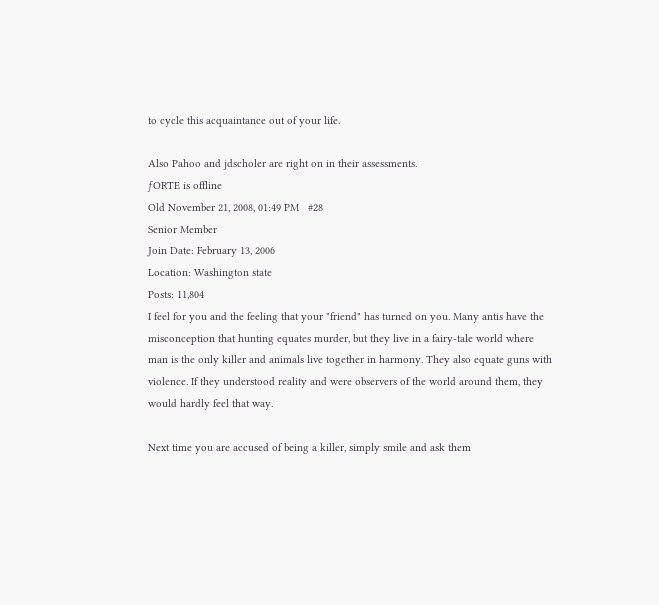to cycle this acquaintance out of your life.

Also Pahoo and jdscholer are right on in their assessments.
ƒORTE is offline
Old November 21, 2008, 01:49 PM   #28
Senior Member
Join Date: February 13, 2006
Location: Washington state
Posts: 11,804
I feel for you and the feeling that your "friend" has turned on you. Many antis have the misconception that hunting equates murder, but they live in a fairy-tale world where man is the only killer and animals live together in harmony. They also equate guns with violence. If they understood reality and were observers of the world around them, they would hardly feel that way.

Next time you are accused of being a killer, simply smile and ask them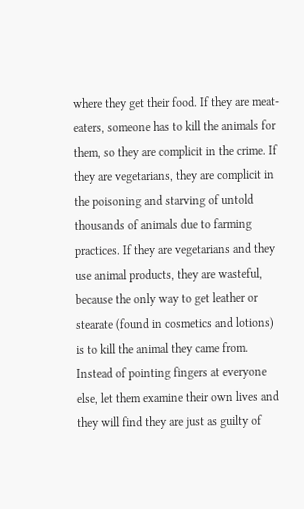where they get their food. If they are meat-eaters, someone has to kill the animals for them, so they are complicit in the crime. If they are vegetarians, they are complicit in the poisoning and starving of untold thousands of animals due to farming practices. If they are vegetarians and they use animal products, they are wasteful, because the only way to get leather or stearate (found in cosmetics and lotions) is to kill the animal they came from. Instead of pointing fingers at everyone else, let them examine their own lives and they will find they are just as guilty of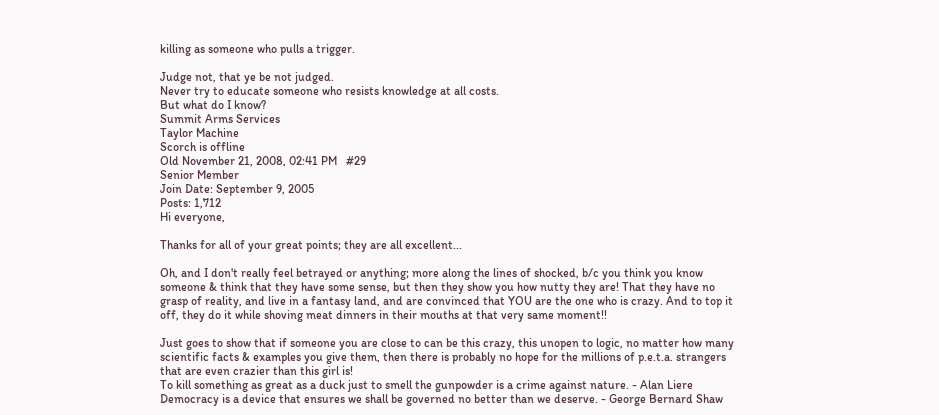killing as someone who pulls a trigger.

Judge not, that ye be not judged.
Never try to educate someone who resists knowledge at all costs.
But what do I know?
Summit Arms Services
Taylor Machine
Scorch is offline
Old November 21, 2008, 02:41 PM   #29
Senior Member
Join Date: September 9, 2005
Posts: 1,712
Hi everyone,

Thanks for all of your great points; they are all excellent...

Oh, and I don't really feel betrayed or anything; more along the lines of shocked, b/c you think you know someone & think that they have some sense, but then they show you how nutty they are! That they have no grasp of reality, and live in a fantasy land, and are convinced that YOU are the one who is crazy. And to top it off, they do it while shoving meat dinners in their mouths at that very same moment!!

Just goes to show that if someone you are close to can be this crazy, this unopen to logic, no matter how many scientific facts & examples you give them, then there is probably no hope for the millions of p.e.t.a. strangers that are even crazier than this girl is!
To kill something as great as a duck just to smell the gunpowder is a crime against nature. - Alan Liere
Democracy is a device that ensures we shall be governed no better than we deserve. - George Bernard Shaw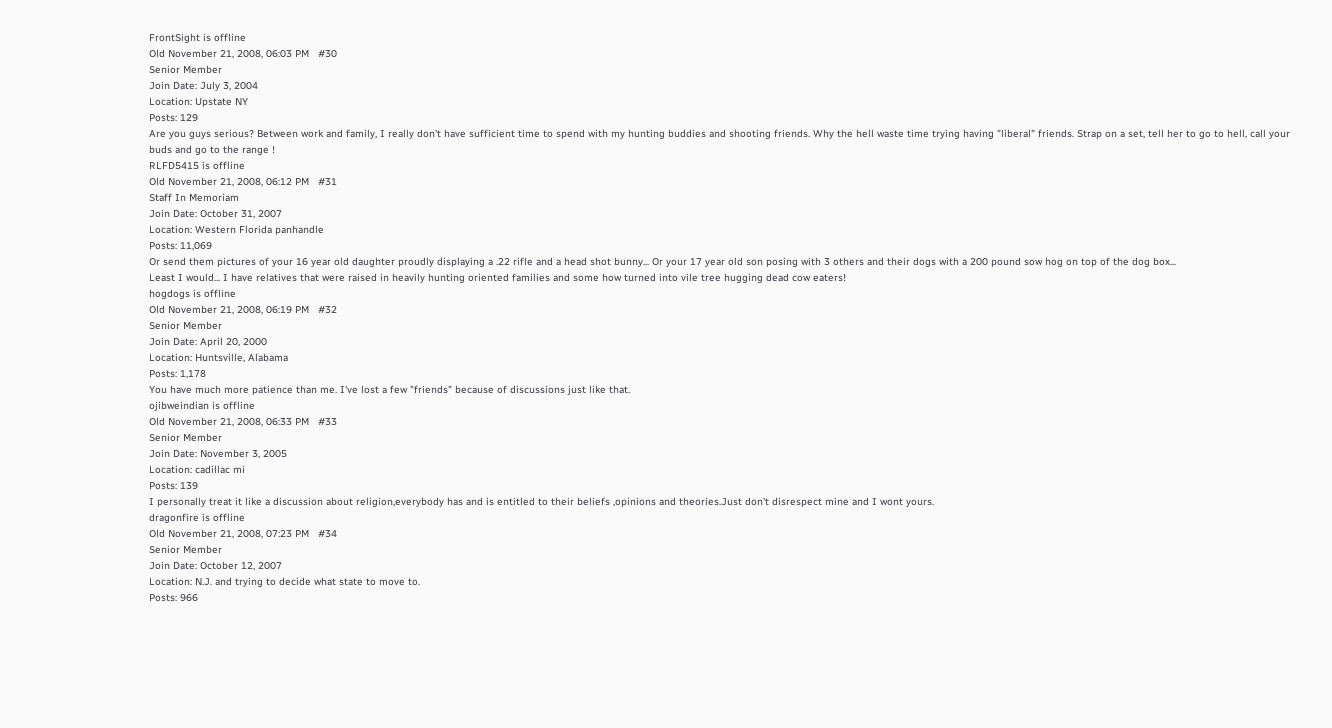FrontSight is offline
Old November 21, 2008, 06:03 PM   #30
Senior Member
Join Date: July 3, 2004
Location: Upstate NY
Posts: 129
Are you guys serious? Between work and family, I really don't have sufficient time to spend with my hunting buddies and shooting friends. Why the hell waste time trying having "liberal" friends. Strap on a set, tell her to go to hell, call your buds and go to the range !
RLFD5415 is offline
Old November 21, 2008, 06:12 PM   #31
Staff In Memoriam
Join Date: October 31, 2007
Location: Western Florida panhandle
Posts: 11,069
Or send them pictures of your 16 year old daughter proudly displaying a .22 rifle and a head shot bunny... Or your 17 year old son posing with 3 others and their dogs with a 200 pound sow hog on top of the dog box...
Least I would... I have relatives that were raised in heavily hunting oriented families and some how turned into vile tree hugging dead cow eaters!
hogdogs is offline
Old November 21, 2008, 06:19 PM   #32
Senior Member
Join Date: April 20, 2000
Location: Huntsville, Alabama
Posts: 1,178
You have much more patience than me. I've lost a few "friends" because of discussions just like that.
ojibweindian is offline
Old November 21, 2008, 06:33 PM   #33
Senior Member
Join Date: November 3, 2005
Location: cadillac mi
Posts: 139
I personally treat it like a discussion about religion,everybody has and is entitled to their beliefs ,opinions and theories.Just don't disrespect mine and I wont yours.
dragonfire is offline
Old November 21, 2008, 07:23 PM   #34
Senior Member
Join Date: October 12, 2007
Location: N.J. and trying to decide what state to move to.
Posts: 966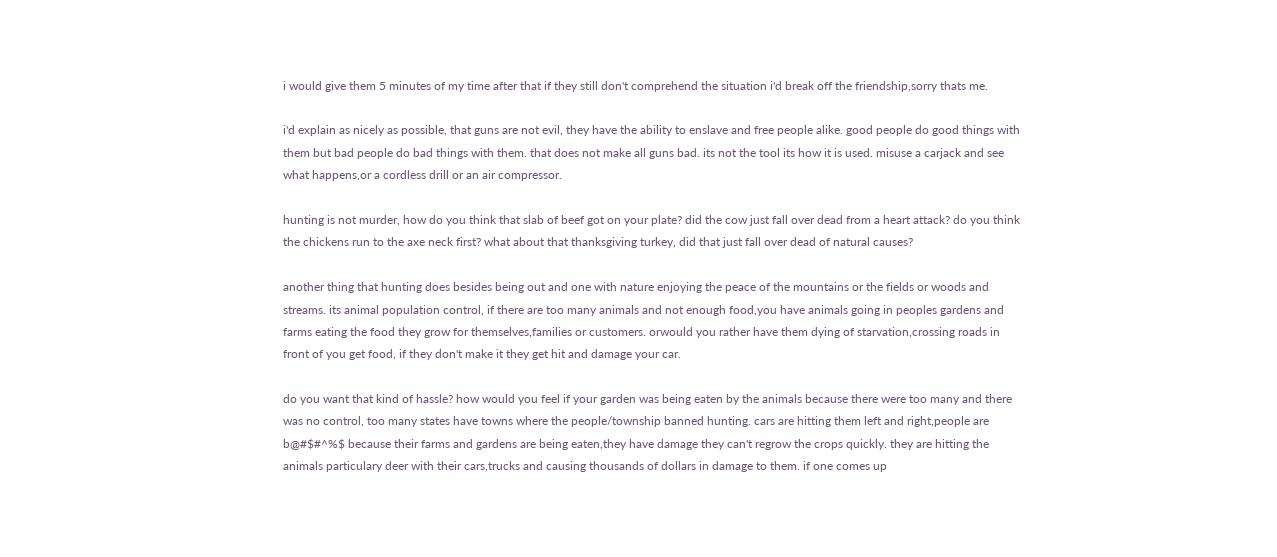i would give them 5 minutes of my time after that if they still don't comprehend the situation i'd break off the friendship,sorry thats me.

i'd explain as nicely as possible, that guns are not evil, they have the ability to enslave and free people alike. good people do good things with them but bad people do bad things with them. that does not make all guns bad. its not the tool its how it is used. misuse a carjack and see what happens,or a cordless drill or an air compressor.

hunting is not murder, how do you think that slab of beef got on your plate? did the cow just fall over dead from a heart attack? do you think the chickens run to the axe neck first? what about that thanksgiving turkey, did that just fall over dead of natural causes?

another thing that hunting does besides being out and one with nature enjoying the peace of the mountains or the fields or woods and streams. its animal population control, if there are too many animals and not enough food,you have animals going in peoples gardens and farms eating the food they grow for themselves,families or customers. orwould you rather have them dying of starvation,crossing roads in front of you get food, if they don't make it they get hit and damage your car.

do you want that kind of hassle? how would you feel if your garden was being eaten by the animals because there were too many and there was no control, too many states have towns where the people/township banned hunting. cars are hitting them left and right,people are b@#$#^%$ because their farms and gardens are being eaten,they have damage they can't regrow the crops quickly. they are hitting the animals particulary deer with their cars,trucks and causing thousands of dollars in damage to them. if one comes up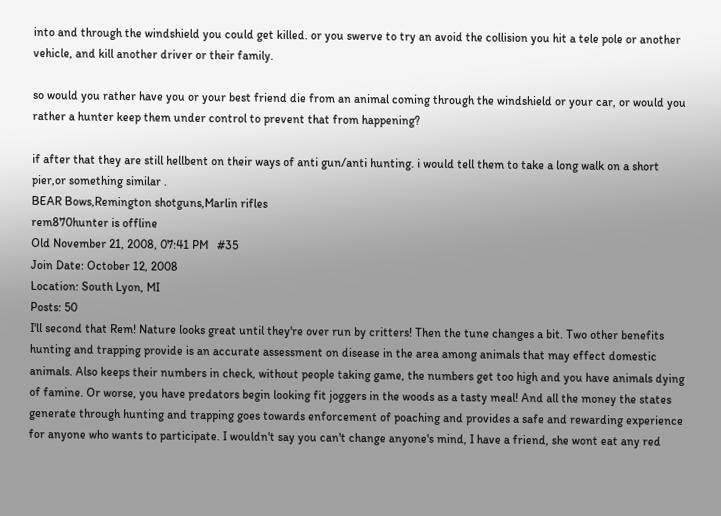into and through the windshield you could get killed. or you swerve to try an avoid the collision you hit a tele pole or another vehicle, and kill another driver or their family.

so would you rather have you or your best friend die from an animal coming through the windshield or your car, or would you rather a hunter keep them under control to prevent that from happening?

if after that they are still hellbent on their ways of anti gun/anti hunting. i would tell them to take a long walk on a short pier,or something similar .
BEAR Bows,Remington shotguns,Marlin rifles
rem870hunter is offline
Old November 21, 2008, 07:41 PM   #35
Join Date: October 12, 2008
Location: South Lyon, MI
Posts: 50
I'll second that Rem! Nature looks great until they're over run by critters! Then the tune changes a bit. Two other benefits hunting and trapping provide is an accurate assessment on disease in the area among animals that may effect domestic animals. Also keeps their numbers in check, without people taking game, the numbers get too high and you have animals dying of famine. Or worse, you have predators begin looking fit joggers in the woods as a tasty meal! And all the money the states generate through hunting and trapping goes towards enforcement of poaching and provides a safe and rewarding experience for anyone who wants to participate. I wouldn't say you can't change anyone's mind, I have a friend, she wont eat any red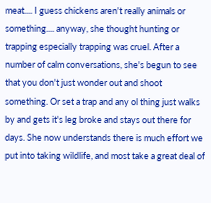meat.... I guess chickens aren't really animals or something.... anyway, she thought hunting or trapping especially trapping was cruel. After a number of calm conversations, she's begun to see that you don't just wonder out and shoot something. Or set a trap and any ol thing just walks by and gets it's leg broke and stays out there for days. She now understands there is much effort we put into taking wildlife, and most take a great deal of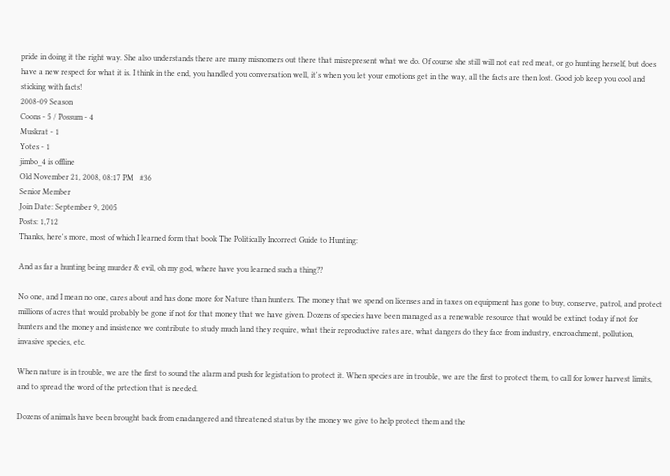pride in doing it the right way. She also understands there are many misnomers out there that misrepresent what we do. Of course she still will not eat red meat, or go hunting herself, but does have a new respect for what it is. I think in the end, you handled you conversation well, it's when you let your emotions get in the way, all the facts are then lost. Good job keep you cool and sticking with facts!
2008-09 Season
Coons - 5 / Possum - 4
Muskrat - 1
Yotes - 1
jimbo_4 is offline
Old November 21, 2008, 08:17 PM   #36
Senior Member
Join Date: September 9, 2005
Posts: 1,712
Thanks, here's more, most of which I learned form that book The Politically Incorrect Guide to Hunting:

And as far a hunting being murder & evil, oh my god, where have you learned such a thing??

No one, and I mean no one, cares about and has done more for Nature than hunters. The money that we spend on licenses and in taxes on equipment has gone to buy, conserve, patrol, and protect millions of acres that would probably be gone if not for that money that we have given. Dozens of species have been managed as a renewable resource that would be extinct today if not for hunters and the money and insistence we contribute to study much land they require, what their reproductive rates are, what dangers do they face from industry, encroachment, pollution, invasive species, etc.

When nature is in trouble, we are the first to sound the alarm and push for legistation to protect it. When species are in trouble, we are the first to protect them, to call for lower harvest limits, and to spread the word of the prtection that is needed.

Dozens of animals have been brought back from enadangered and threatened status by the money we give to help protect them and the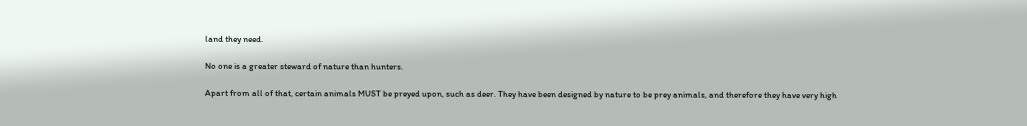land they need.

No one is a greater steward of nature than hunters.

Apart from all of that, certain animals MUST be preyed upon, such as deer. They have been designed by nature to be prey animals, and therefore they have very high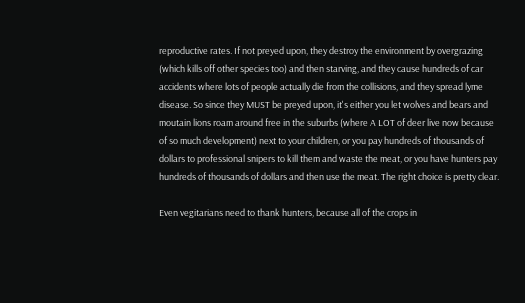reproductive rates. If not preyed upon, they destroy the environment by overgrazing (which kills off other species too) and then starving, and they cause hundreds of car accidents where lots of people actually die from the collisions, and they spread lyme disease. So since they MUST be preyed upon, it's either you let wolves and bears and moutain lions roam around free in the suburbs (where A LOT of deer live now because of so much development) next to your children, or you pay hundreds of thousands of dollars to professional snipers to kill them and waste the meat, or you have hunters pay hundreds of thousands of dollars and then use the meat. The right choice is pretty clear.

Even vegitarians need to thank hunters, because all of the crops in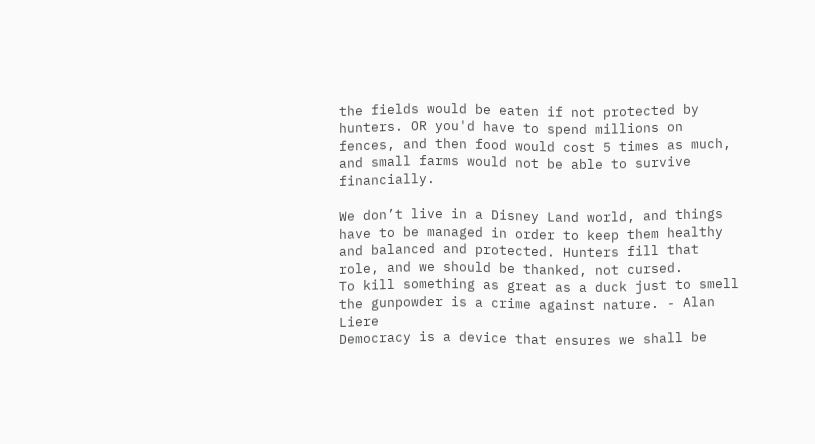the fields would be eaten if not protected by hunters. OR you'd have to spend millions on fences, and then food would cost 5 times as much, and small farms would not be able to survive financially.

We don’t live in a Disney Land world, and things have to be managed in order to keep them healthy and balanced and protected. Hunters fill that role, and we should be thanked, not cursed.
To kill something as great as a duck just to smell the gunpowder is a crime against nature. - Alan Liere
Democracy is a device that ensures we shall be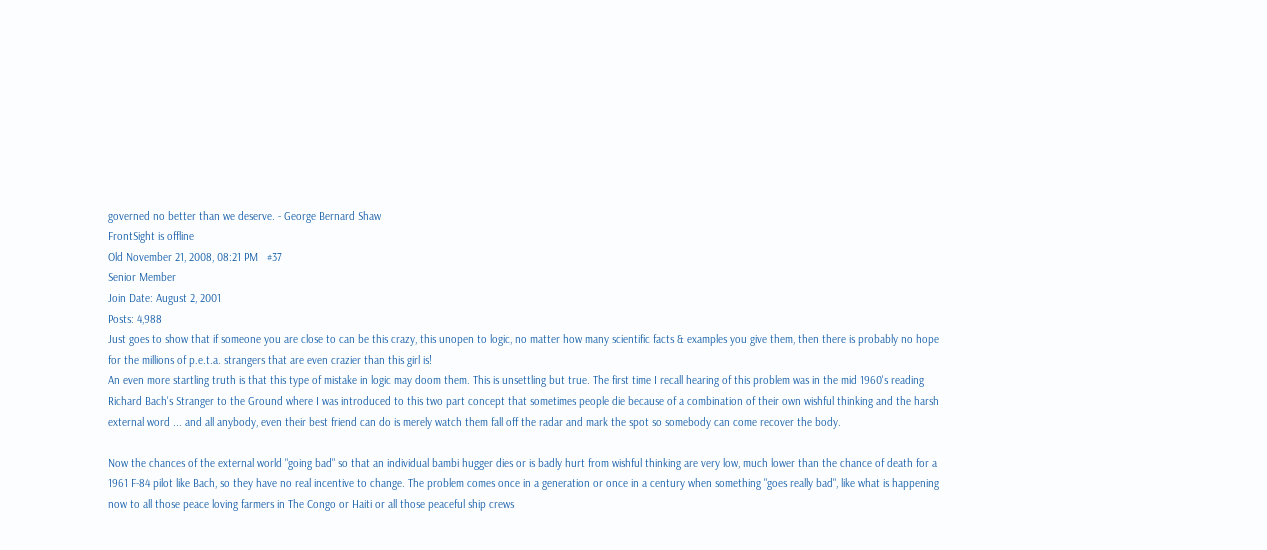governed no better than we deserve. - George Bernard Shaw
FrontSight is offline
Old November 21, 2008, 08:21 PM   #37
Senior Member
Join Date: August 2, 2001
Posts: 4,988
Just goes to show that if someone you are close to can be this crazy, this unopen to logic, no matter how many scientific facts & examples you give them, then there is probably no hope for the millions of p.e.t.a. strangers that are even crazier than this girl is!
An even more startling truth is that this type of mistake in logic may doom them. This is unsettling but true. The first time I recall hearing of this problem was in the mid 1960's reading Richard Bach's Stranger to the Ground where I was introduced to this two part concept that sometimes people die because of a combination of their own wishful thinking and the harsh external word ... and all anybody, even their best friend can do is merely watch them fall off the radar and mark the spot so somebody can come recover the body.

Now the chances of the external world "going bad" so that an individual bambi hugger dies or is badly hurt from wishful thinking are very low, much lower than the chance of death for a 1961 F-84 pilot like Bach, so they have no real incentive to change. The problem comes once in a generation or once in a century when something "goes really bad", like what is happening now to all those peace loving farmers in The Congo or Haiti or all those peaceful ship crews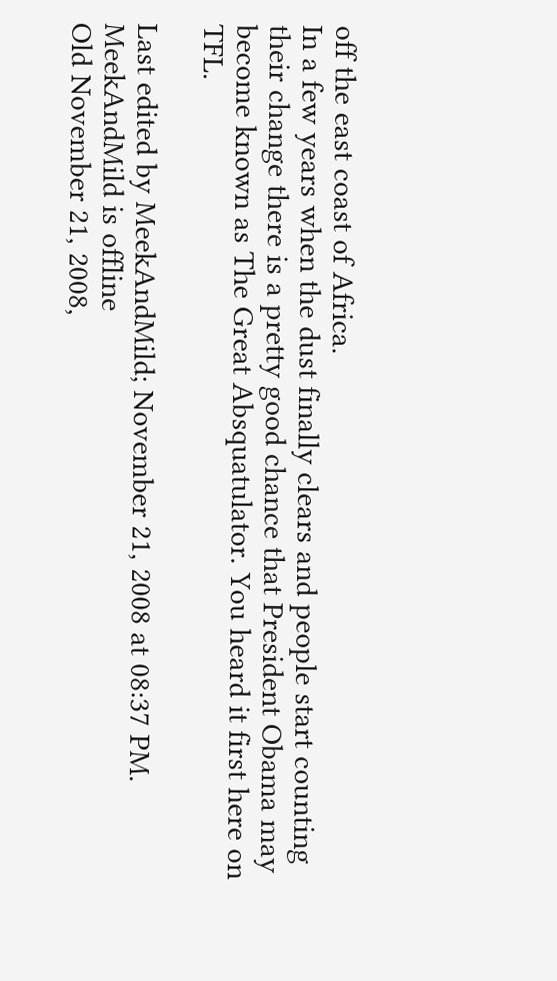off the east coast of Africa.
In a few years when the dust finally clears and people start counting their change there is a pretty good chance that President Obama may become known as The Great Absquatulator. You heard it first here on TFL.

Last edited by MeekAndMild; November 21, 2008 at 08:37 PM.
MeekAndMild is offline
Old November 21, 2008,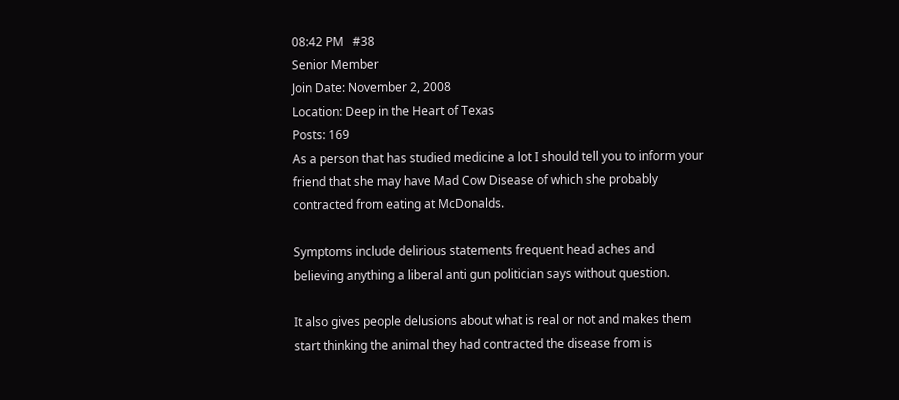08:42 PM   #38
Senior Member
Join Date: November 2, 2008
Location: Deep in the Heart of Texas
Posts: 169
As a person that has studied medicine a lot I should tell you to inform your friend that she may have Mad Cow Disease of which she probably contracted from eating at McDonalds.

Symptoms include delirious statements frequent head aches and believing anything a liberal anti gun politician says without question.

It also gives people delusions about what is real or not and makes them start thinking the animal they had contracted the disease from is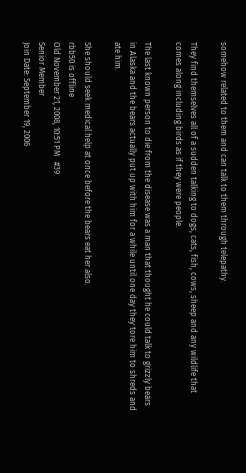somehow related to them and can talk to them through telepathy.

They find themselves all of a sudden talking to dogs, cats, fish, cows, sheep and any wildlife that comes along including birds as if they were people.

The last known person to die from the disease was a man that thought he could talk to grizzly bears in Alaska and the bears actually put up with him for a while until one day they tore him to shreds and ate him.

She should seek medical help at once before the bears eat her also.
rbb50 is offline
Old November 21, 2008, 10:51 PM   #39
Senior Member
Join Date: September 19, 2006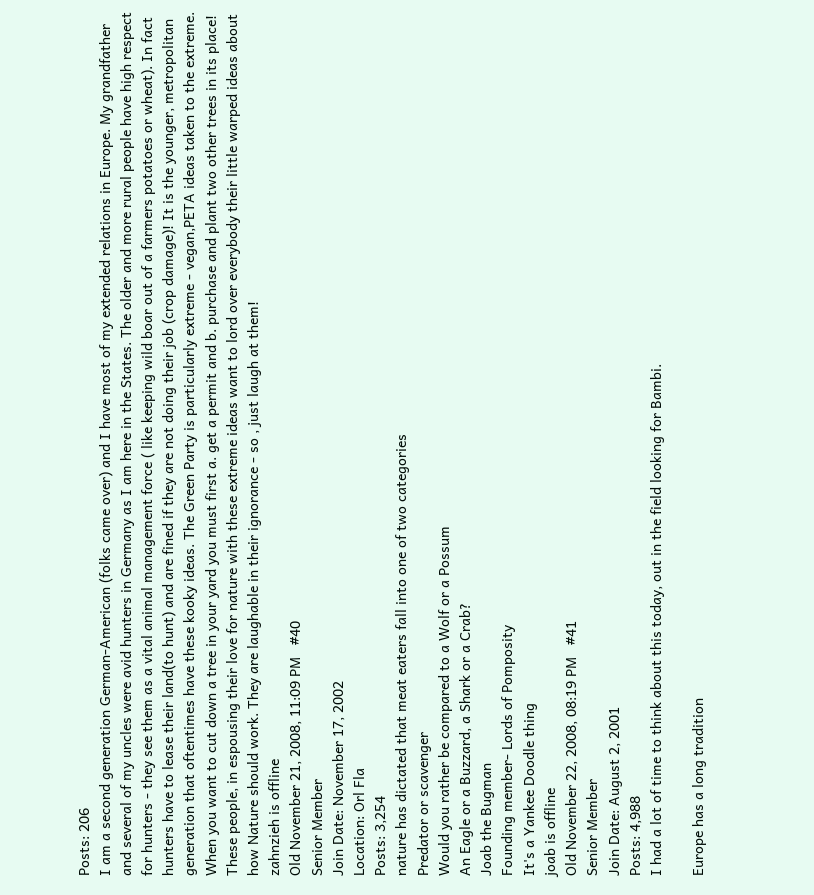Posts: 206
I am a second generation German-American (folks came over) and I have most of my extended relations in Europe. My grandfather and several of my uncles were avid hunters in Germany as I am here in the States. The older and more rural people have high respect for hunters - they see them as a vital animal management force ( like keeping wild boar out of a farmers potatoes or wheat). In fact hunters have to lease their land(to hunt) and are fined if they are not doing their job (crop damage)! It is the younger, metropolitan generation that oftentimes have these kooky ideas. The Green Party is particularly extreme - vegan,PETA ideas taken to the extreme. When you want to cut down a tree in your yard you must first a. get a permit and b. purchase and plant two other trees in its place! These people, in espousing their love for nature with these extreme ideas want to lord over everybody their little warped ideas about how Nature should work. They are laughable in their ignorance - so , just laugh at them!
zahnzieh is offline
Old November 21, 2008, 11:09 PM   #40
Senior Member
Join Date: November 17, 2002
Location: Orl Fla
Posts: 3,254
nature has dictated that meat eaters fall into one of two categories
Predator or scavenger
Would you rather be compared to a Wolf or a Possum
An Eagle or a Buzzard, a Shark or a Crab?
Joab the Bugman
Founding member- Lords of Pomposity
It's a Yankee Doodle thing
joab is offline
Old November 22, 2008, 08:19 PM   #41
Senior Member
Join Date: August 2, 2001
Posts: 4,988
I had a lot of time to think about this today, out in the field looking for Bambi.

Europe has a long tradition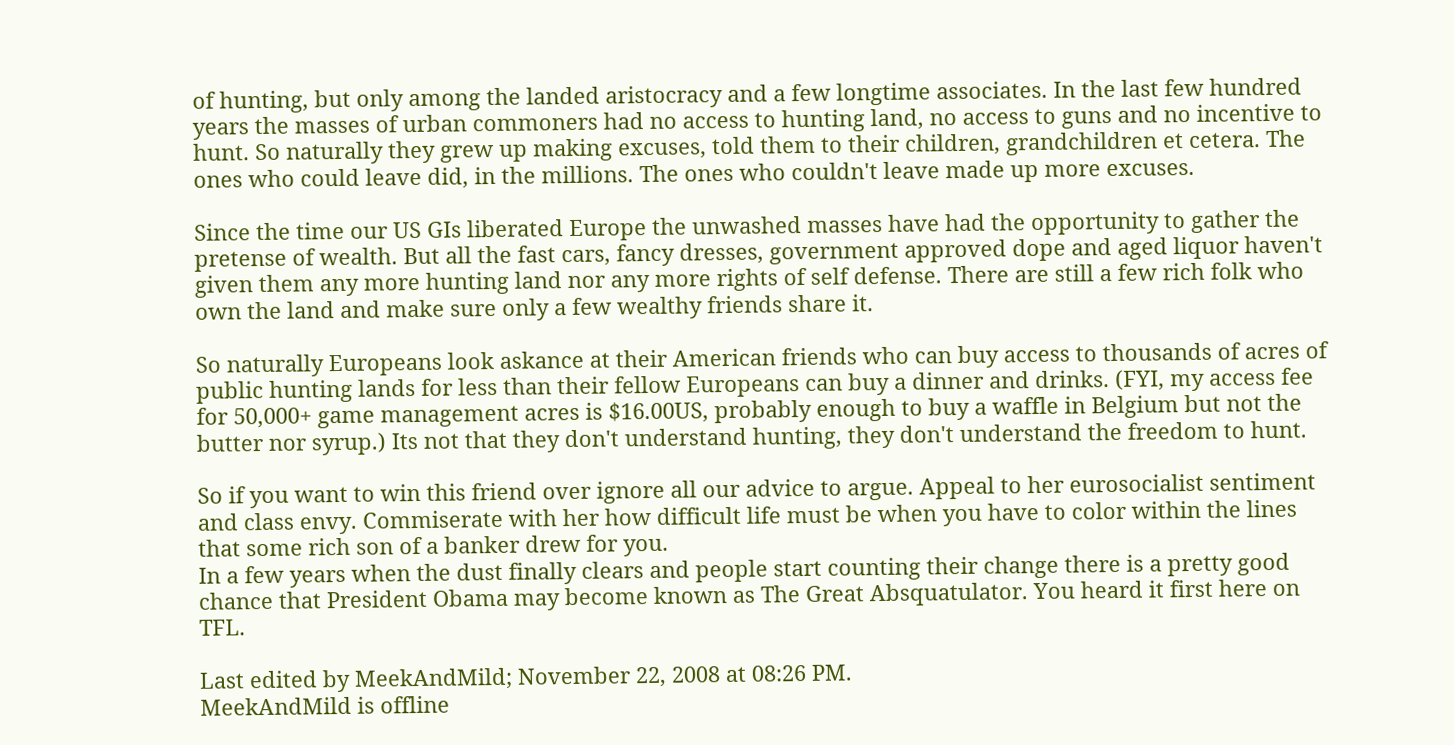of hunting, but only among the landed aristocracy and a few longtime associates. In the last few hundred years the masses of urban commoners had no access to hunting land, no access to guns and no incentive to hunt. So naturally they grew up making excuses, told them to their children, grandchildren et cetera. The ones who could leave did, in the millions. The ones who couldn't leave made up more excuses.

Since the time our US GIs liberated Europe the unwashed masses have had the opportunity to gather the pretense of wealth. But all the fast cars, fancy dresses, government approved dope and aged liquor haven't given them any more hunting land nor any more rights of self defense. There are still a few rich folk who own the land and make sure only a few wealthy friends share it.

So naturally Europeans look askance at their American friends who can buy access to thousands of acres of public hunting lands for less than their fellow Europeans can buy a dinner and drinks. (FYI, my access fee for 50,000+ game management acres is $16.00US, probably enough to buy a waffle in Belgium but not the butter nor syrup.) Its not that they don't understand hunting, they don't understand the freedom to hunt.

So if you want to win this friend over ignore all our advice to argue. Appeal to her eurosocialist sentiment and class envy. Commiserate with her how difficult life must be when you have to color within the lines that some rich son of a banker drew for you.
In a few years when the dust finally clears and people start counting their change there is a pretty good chance that President Obama may become known as The Great Absquatulator. You heard it first here on TFL.

Last edited by MeekAndMild; November 22, 2008 at 08:26 PM.
MeekAndMild is offline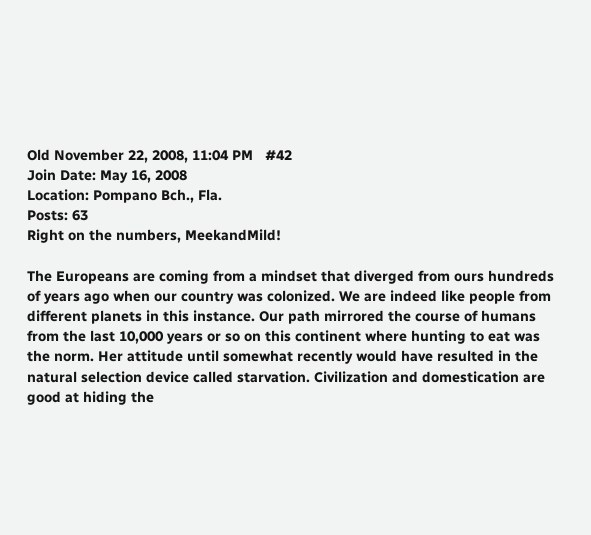Old November 22, 2008, 11:04 PM   #42
Join Date: May 16, 2008
Location: Pompano Bch., Fla.
Posts: 63
Right on the numbers, MeekandMild!

The Europeans are coming from a mindset that diverged from ours hundreds of years ago when our country was colonized. We are indeed like people from different planets in this instance. Our path mirrored the course of humans from the last 10,000 years or so on this continent where hunting to eat was the norm. Her attitude until somewhat recently would have resulted in the natural selection device called starvation. Civilization and domestication are good at hiding the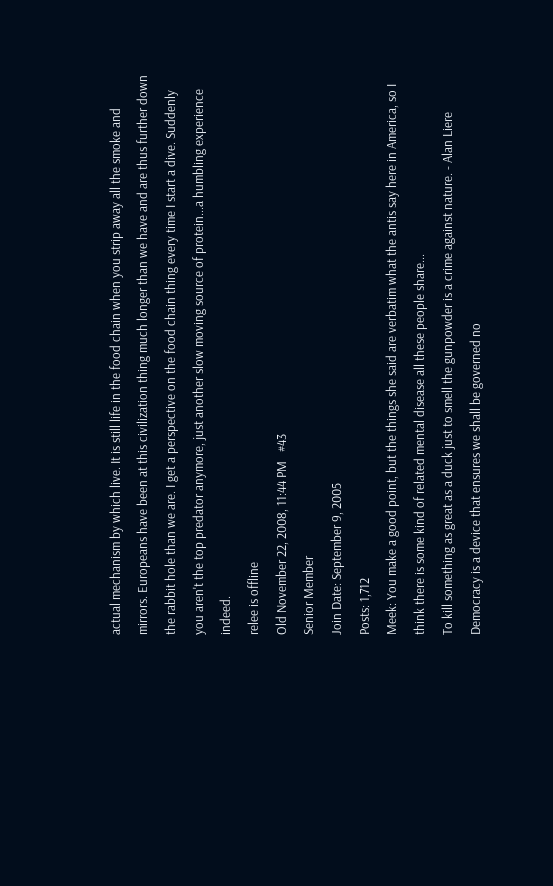actual mechanism by which live. It is still life in the food chain when you strip away all the smoke and mirrors. Europeans have been at this civilization thing much longer than we have and are thus further down the rabbit hole than we are. I get a perspective on the food chain thing every time I start a dive. Suddenly you aren't the top predator anymore, just another slow moving source of protein...a humbling experience indeed.
relee is offline
Old November 22, 2008, 11:44 PM   #43
Senior Member
Join Date: September 9, 2005
Posts: 1,712
Meek: You make a good point, but the things she said are verbatim what the antis say here in America, so I think there is some kind of related mental disease all these people share...
To kill something as great as a duck just to smell the gunpowder is a crime against nature. - Alan Liere
Democracy is a device that ensures we shall be governed no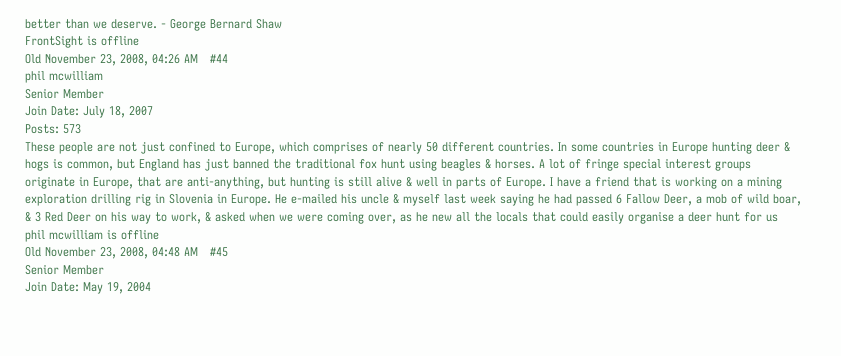better than we deserve. - George Bernard Shaw
FrontSight is offline
Old November 23, 2008, 04:26 AM   #44
phil mcwilliam
Senior Member
Join Date: July 18, 2007
Posts: 573
These people are not just confined to Europe, which comprises of nearly 50 different countries. In some countries in Europe hunting deer & hogs is common, but England has just banned the traditional fox hunt using beagles & horses. A lot of fringe special interest groups originate in Europe, that are anti-anything, but hunting is still alive & well in parts of Europe. I have a friend that is working on a mining exploration drilling rig in Slovenia in Europe. He e-mailed his uncle & myself last week saying he had passed 6 Fallow Deer, a mob of wild boar, & 3 Red Deer on his way to work, & asked when we were coming over, as he new all the locals that could easily organise a deer hunt for us
phil mcwilliam is offline
Old November 23, 2008, 04:48 AM   #45
Senior Member
Join Date: May 19, 2004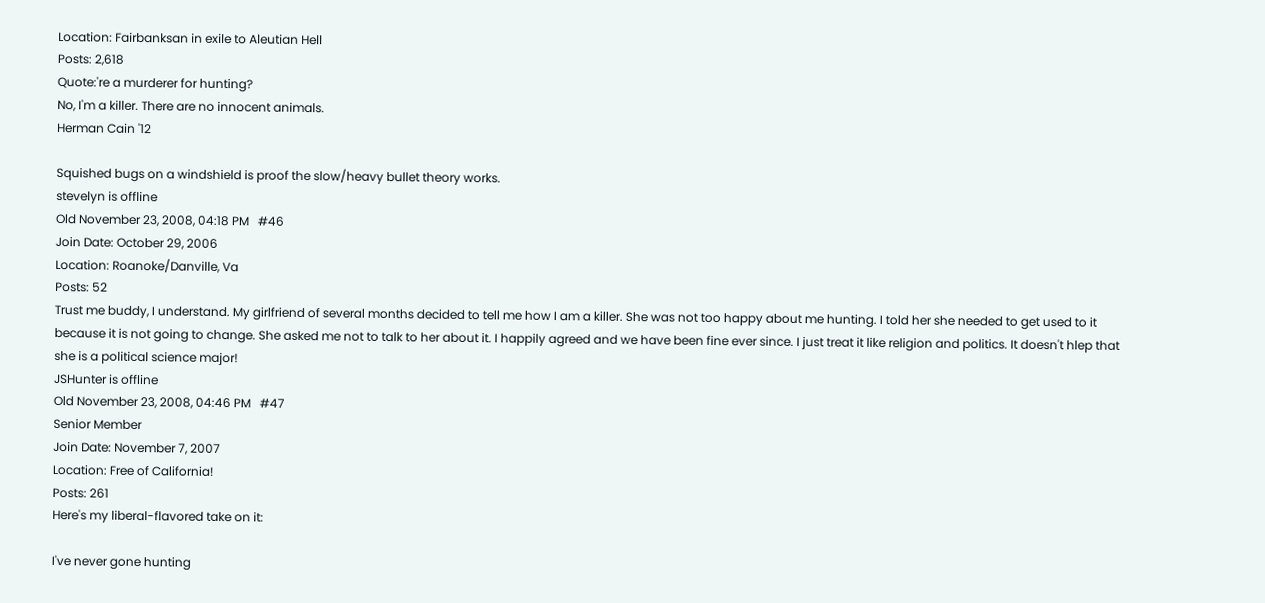Location: Fairbanksan in exile to Aleutian Hell
Posts: 2,618
Quote:'re a murderer for hunting?
No, I'm a killer. There are no innocent animals.
Herman Cain '12

Squished bugs on a windshield is proof the slow/heavy bullet theory works.
stevelyn is offline
Old November 23, 2008, 04:18 PM   #46
Join Date: October 29, 2006
Location: Roanoke/Danville, Va
Posts: 52
Trust me buddy, I understand. My girlfriend of several months decided to tell me how I am a killer. She was not too happy about me hunting. I told her she needed to get used to it because it is not going to change. She asked me not to talk to her about it. I happily agreed and we have been fine ever since. I just treat it like religion and politics. It doesn't hlep that she is a political science major!
JSHunter is offline
Old November 23, 2008, 04:46 PM   #47
Senior Member
Join Date: November 7, 2007
Location: Free of California!
Posts: 261
Here's my liberal-flavored take on it:

I've never gone hunting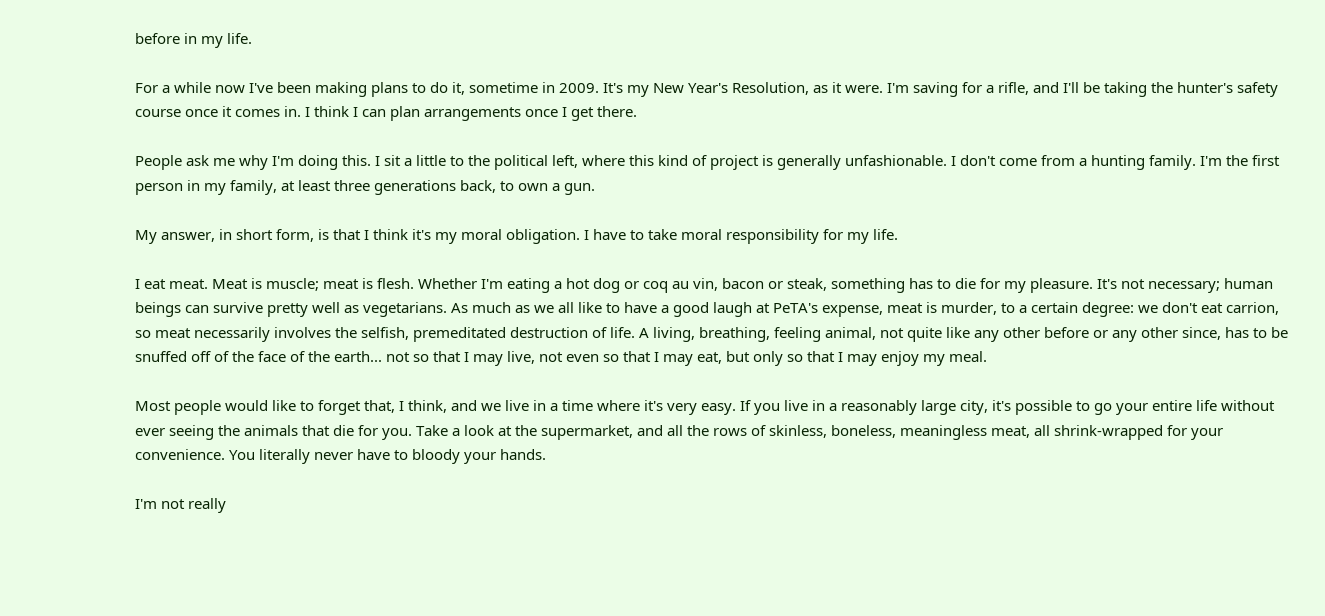before in my life.

For a while now I've been making plans to do it, sometime in 2009. It's my New Year's Resolution, as it were. I'm saving for a rifle, and I'll be taking the hunter's safety course once it comes in. I think I can plan arrangements once I get there.

People ask me why I'm doing this. I sit a little to the political left, where this kind of project is generally unfashionable. I don't come from a hunting family. I'm the first person in my family, at least three generations back, to own a gun.

My answer, in short form, is that I think it's my moral obligation. I have to take moral responsibility for my life.

I eat meat. Meat is muscle; meat is flesh. Whether I'm eating a hot dog or coq au vin, bacon or steak, something has to die for my pleasure. It's not necessary; human beings can survive pretty well as vegetarians. As much as we all like to have a good laugh at PeTA's expense, meat is murder, to a certain degree: we don't eat carrion, so meat necessarily involves the selfish, premeditated destruction of life. A living, breathing, feeling animal, not quite like any other before or any other since, has to be snuffed off of the face of the earth... not so that I may live, not even so that I may eat, but only so that I may enjoy my meal.

Most people would like to forget that, I think, and we live in a time where it's very easy. If you live in a reasonably large city, it's possible to go your entire life without ever seeing the animals that die for you. Take a look at the supermarket, and all the rows of skinless, boneless, meaningless meat, all shrink-wrapped for your convenience. You literally never have to bloody your hands.

I'm not really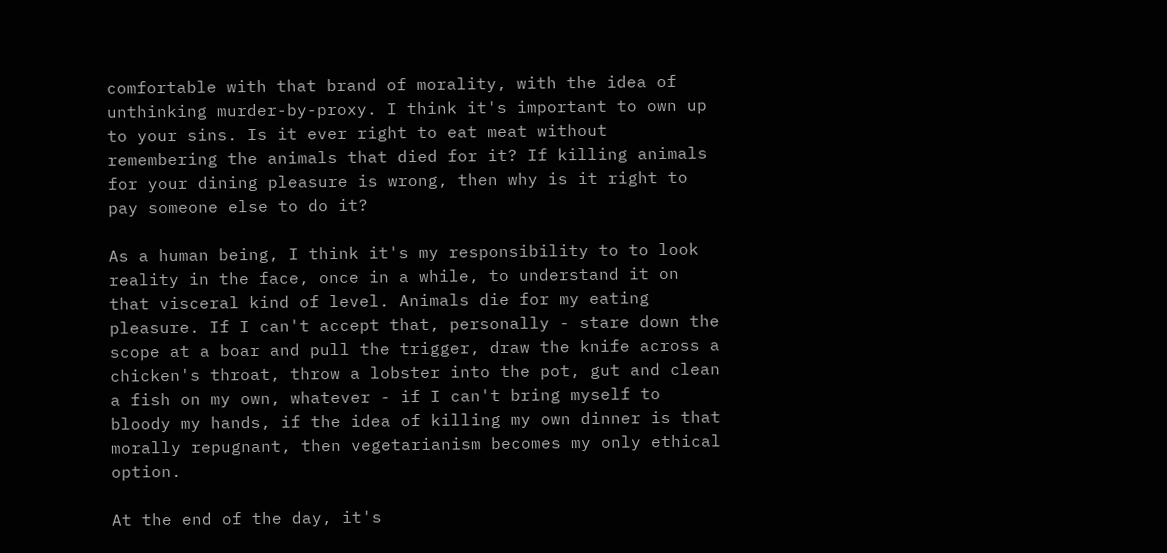comfortable with that brand of morality, with the idea of unthinking murder-by-proxy. I think it's important to own up to your sins. Is it ever right to eat meat without remembering the animals that died for it? If killing animals for your dining pleasure is wrong, then why is it right to pay someone else to do it?

As a human being, I think it's my responsibility to to look reality in the face, once in a while, to understand it on that visceral kind of level. Animals die for my eating pleasure. If I can't accept that, personally - stare down the scope at a boar and pull the trigger, draw the knife across a chicken's throat, throw a lobster into the pot, gut and clean a fish on my own, whatever - if I can't bring myself to bloody my hands, if the idea of killing my own dinner is that morally repugnant, then vegetarianism becomes my only ethical option.

At the end of the day, it's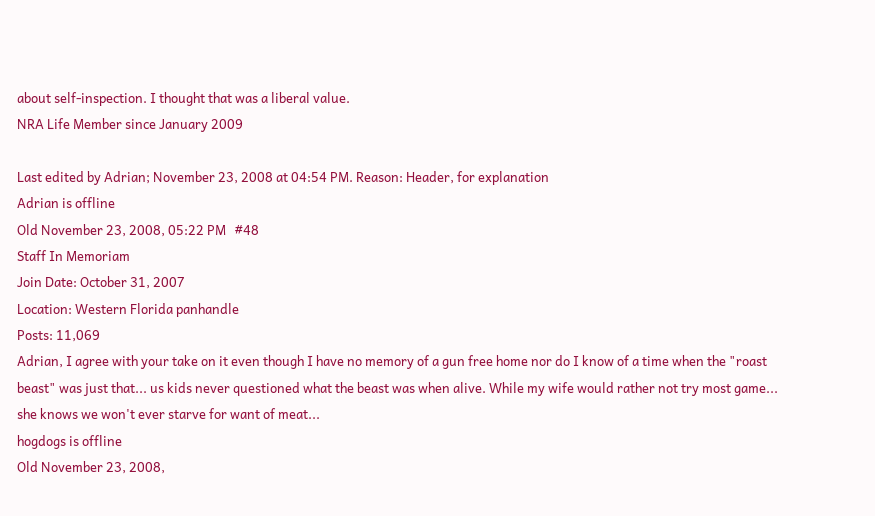about self-inspection. I thought that was a liberal value.
NRA Life Member since January 2009

Last edited by Adrian; November 23, 2008 at 04:54 PM. Reason: Header, for explanation
Adrian is offline
Old November 23, 2008, 05:22 PM   #48
Staff In Memoriam
Join Date: October 31, 2007
Location: Western Florida panhandle
Posts: 11,069
Adrian, I agree with your take on it even though I have no memory of a gun free home nor do I know of a time when the "roast beast" was just that... us kids never questioned what the beast was when alive. While my wife would rather not try most game... she knows we won't ever starve for want of meat...
hogdogs is offline
Old November 23, 2008,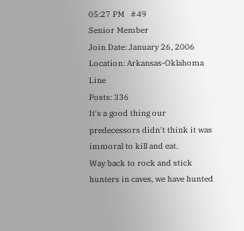05:27 PM   #49
Senior Member
Join Date: January 26, 2006
Location: Arkansas-Oklahoma Line
Posts: 336
It's a good thing our predecessors didn't think it was immoral to kill and eat.
Way back to rock and stick hunters in caves, we have hunted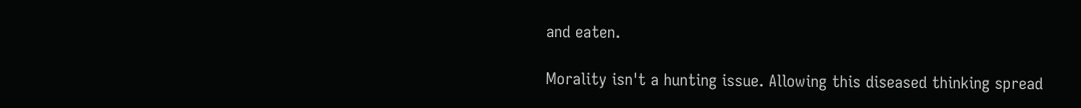and eaten.

Morality isn't a hunting issue. Allowing this diseased thinking spread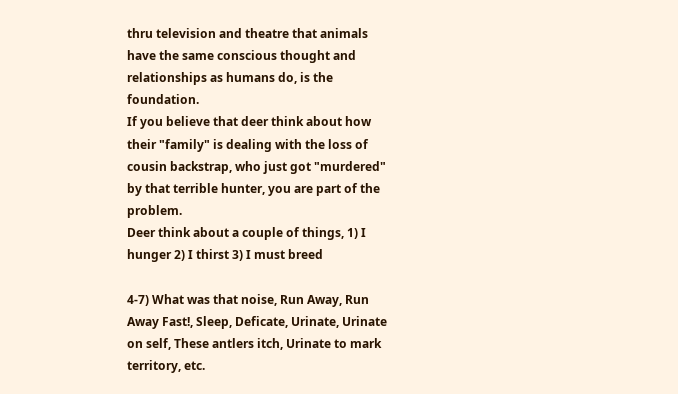thru television and theatre that animals have the same conscious thought and relationships as humans do, is the foundation.
If you believe that deer think about how their "family" is dealing with the loss of cousin backstrap, who just got "murdered" by that terrible hunter, you are part of the problem.
Deer think about a couple of things, 1) I hunger 2) I thirst 3) I must breed

4-7) What was that noise, Run Away, Run Away Fast!, Sleep, Deficate, Urinate, Urinate on self, These antlers itch, Urinate to mark territory, etc.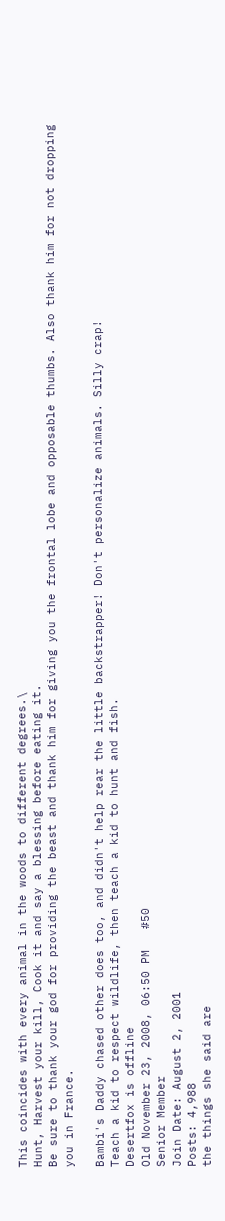This coincides with every animal in the woods to different degrees.\
Hunt, Harvest your kill, Cook it and say a blessing before eating it.
Be sure to thank your god for providing the beast and thank him for giving you the frontal lobe and opposable thumbs. Also thank him for not dropping you in France.

Bambi's Daddy chased other does too, and didn't help rear the little backstrapper! Don't personalize animals. Silly crap!
Teach a kid to respect wildlife, then teach a kid to hunt and fish.
Desertfox is offline
Old November 23, 2008, 06:50 PM   #50
Senior Member
Join Date: August 2, 2001
Posts: 4,988
the things she said are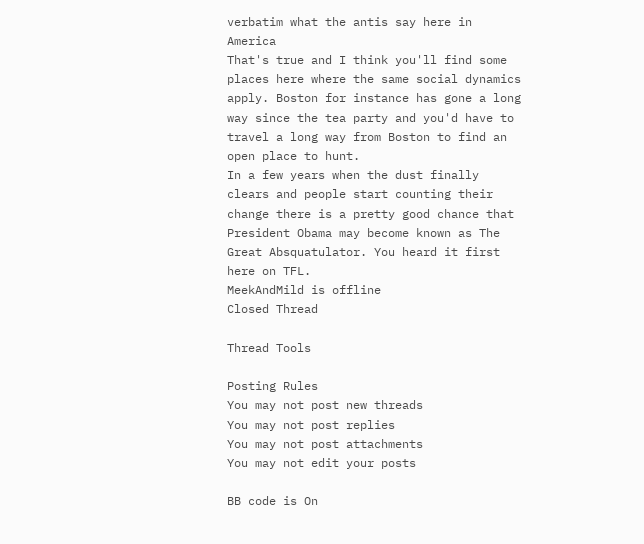verbatim what the antis say here in America
That's true and I think you'll find some places here where the same social dynamics apply. Boston for instance has gone a long way since the tea party and you'd have to travel a long way from Boston to find an open place to hunt.
In a few years when the dust finally clears and people start counting their change there is a pretty good chance that President Obama may become known as The Great Absquatulator. You heard it first here on TFL.
MeekAndMild is offline
Closed Thread

Thread Tools

Posting Rules
You may not post new threads
You may not post replies
You may not post attachments
You may not edit your posts

BB code is On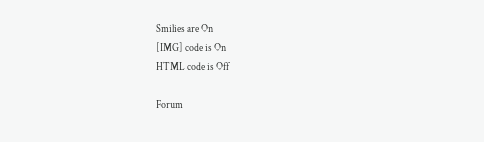Smilies are On
[IMG] code is On
HTML code is Off

Forum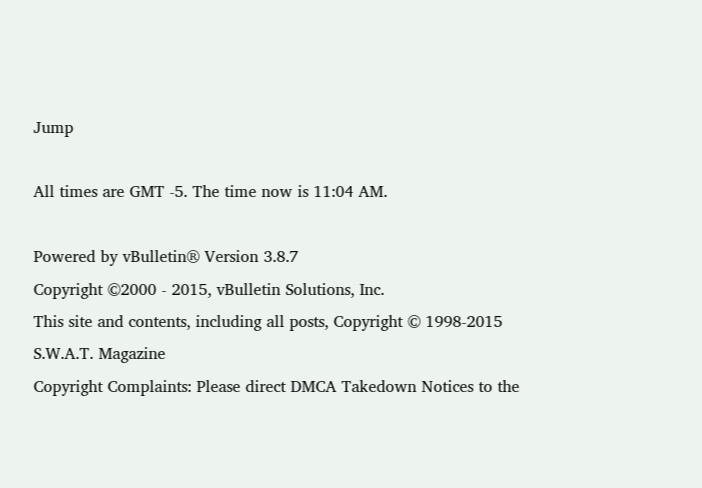Jump

All times are GMT -5. The time now is 11:04 AM.

Powered by vBulletin® Version 3.8.7
Copyright ©2000 - 2015, vBulletin Solutions, Inc.
This site and contents, including all posts, Copyright © 1998-2015 S.W.A.T. Magazine
Copyright Complaints: Please direct DMCA Takedown Notices to the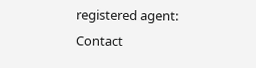registered agent:
Contact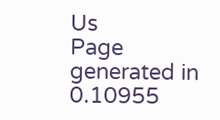Us
Page generated in 0.10955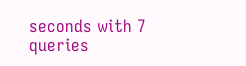seconds with 7 queries